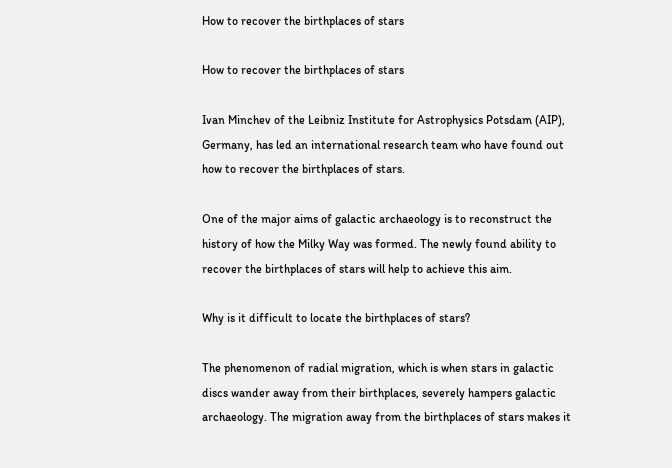How to recover the birthplaces of stars

How to recover the birthplaces of stars

Ivan Minchev of the Leibniz Institute for Astrophysics Potsdam (AIP), Germany, has led an international research team who have found out how to recover the birthplaces of stars.

One of the major aims of galactic archaeology is to reconstruct the history of how the Milky Way was formed. The newly found ability to recover the birthplaces of stars will help to achieve this aim.

Why is it difficult to locate the birthplaces of stars?

The phenomenon of radial migration, which is when stars in galactic discs wander away from their birthplaces, severely hampers galactic archaeology. The migration away from the birthplaces of stars makes it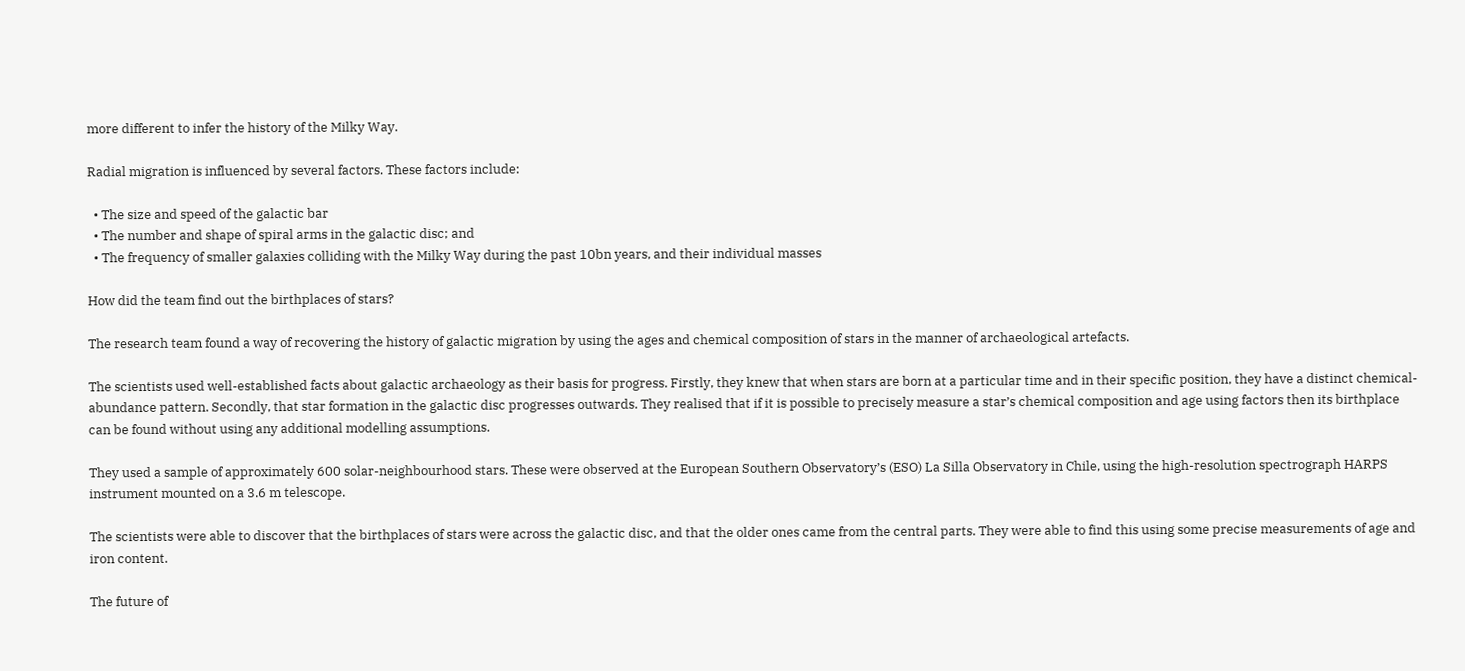more different to infer the history of the Milky Way.

Radial migration is influenced by several factors. These factors include:

  • The size and speed of the galactic bar
  • The number and shape of spiral arms in the galactic disc; and
  • The frequency of smaller galaxies colliding with the Milky Way during the past 10bn years, and their individual masses

How did the team find out the birthplaces of stars?

The research team found a way of recovering the history of galactic migration by using the ages and chemical composition of stars in the manner of archaeological artefacts.

The scientists used well-established facts about galactic archaeology as their basis for progress. Firstly, they knew that when stars are born at a particular time and in their specific position, they have a distinct chemical-abundance pattern. Secondly, that star formation in the galactic disc progresses outwards. They realised that if it is possible to precisely measure a star’s chemical composition and age using factors then its birthplace can be found without using any additional modelling assumptions.

They used a sample of approximately 600 solar-neighbourhood stars. These were observed at the European Southern Observatory’s (ESO) La Silla Observatory in Chile, using the high-resolution spectrograph HARPS instrument mounted on a 3.6 m telescope.

The scientists were able to discover that the birthplaces of stars were across the galactic disc, and that the older ones came from the central parts. They were able to find this using some precise measurements of age and iron content.

The future of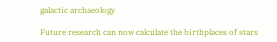galactic archaeology

Future research can now calculate the birthplaces of stars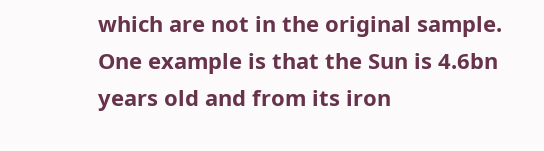which are not in the original sample. One example is that the Sun is 4.6bn years old and from its iron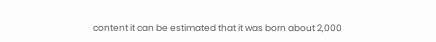content it can be estimated that it was born about 2,000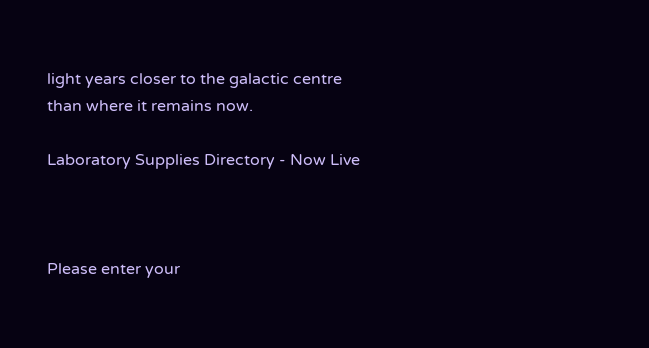light years closer to the galactic centre than where it remains now.

Laboratory Supplies Directory - Now Live



Please enter your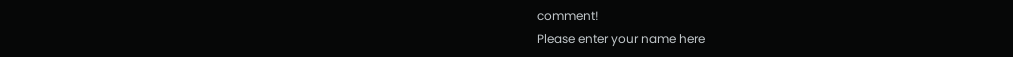comment!
Please enter your name here